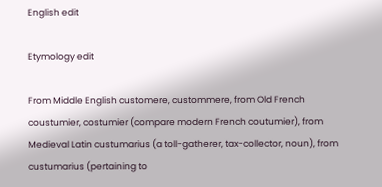English edit

Etymology edit

From Middle English customere, custommere, from Old French coustumier, costumier (compare modern French coutumier), from Medieval Latin custumarius (a toll-gatherer, tax-collector, noun), from custumarius (pertaining to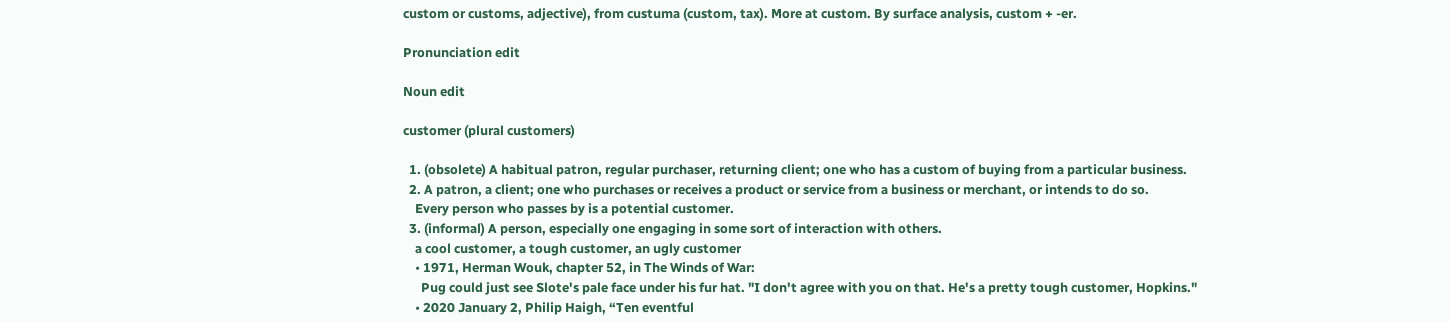custom or customs, adjective), from custuma (custom, tax). More at custom. By surface analysis, custom + -er.

Pronunciation edit

Noun edit

customer (plural customers)

  1. (obsolete) A habitual patron, regular purchaser, returning client; one who has a custom of buying from a particular business.
  2. A patron, a client; one who purchases or receives a product or service from a business or merchant, or intends to do so.
    Every person who passes by is a potential customer.
  3. (informal) A person, especially one engaging in some sort of interaction with others.
    a cool customer, a tough customer, an ugly customer
    • 1971, Herman Wouk, chapter 52, in The Winds of War:
      Pug could just see Slote's pale face under his fur hat. "I don't agree with you on that. He's a pretty tough customer, Hopkins."
    • 2020 January 2, Philip Haigh, “Ten eventful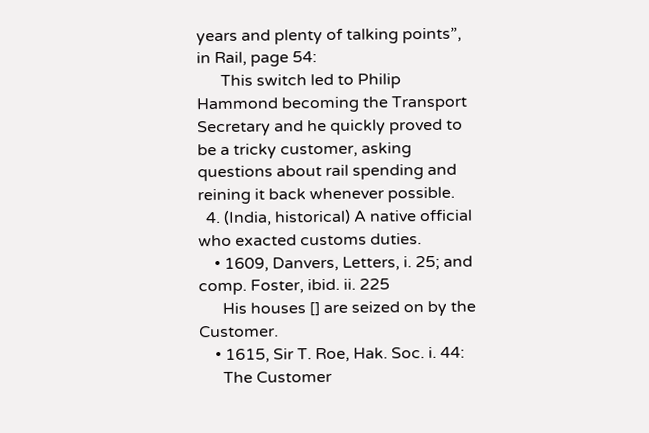years and plenty of talking points”, in Rail, page 54:
      This switch led to Philip Hammond becoming the Transport Secretary and he quickly proved to be a tricky customer, asking questions about rail spending and reining it back whenever possible.
  4. (India, historical) A native official who exacted customs duties.
    • 1609, Danvers, Letters, i. 25; and comp. Foster, ibid. ii. 225
      His houses [] are seized on by the Customer.
    • 1615, Sir T. Roe, Hak. Soc. i. 44:
      The Customer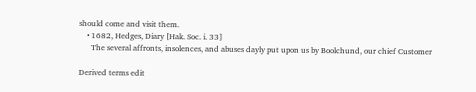should come and visit them.
    • 1682, Hedges, Diary [Hak. Soc. i. 33]
      The several affronts, insolences, and abuses dayly put upon us by Boolchund, our chief Customer

Derived terms edit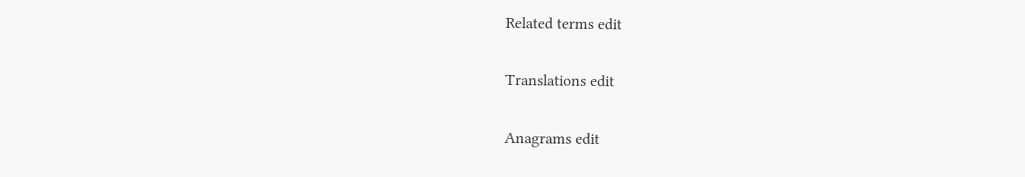Related terms edit

Translations edit

Anagrams edit